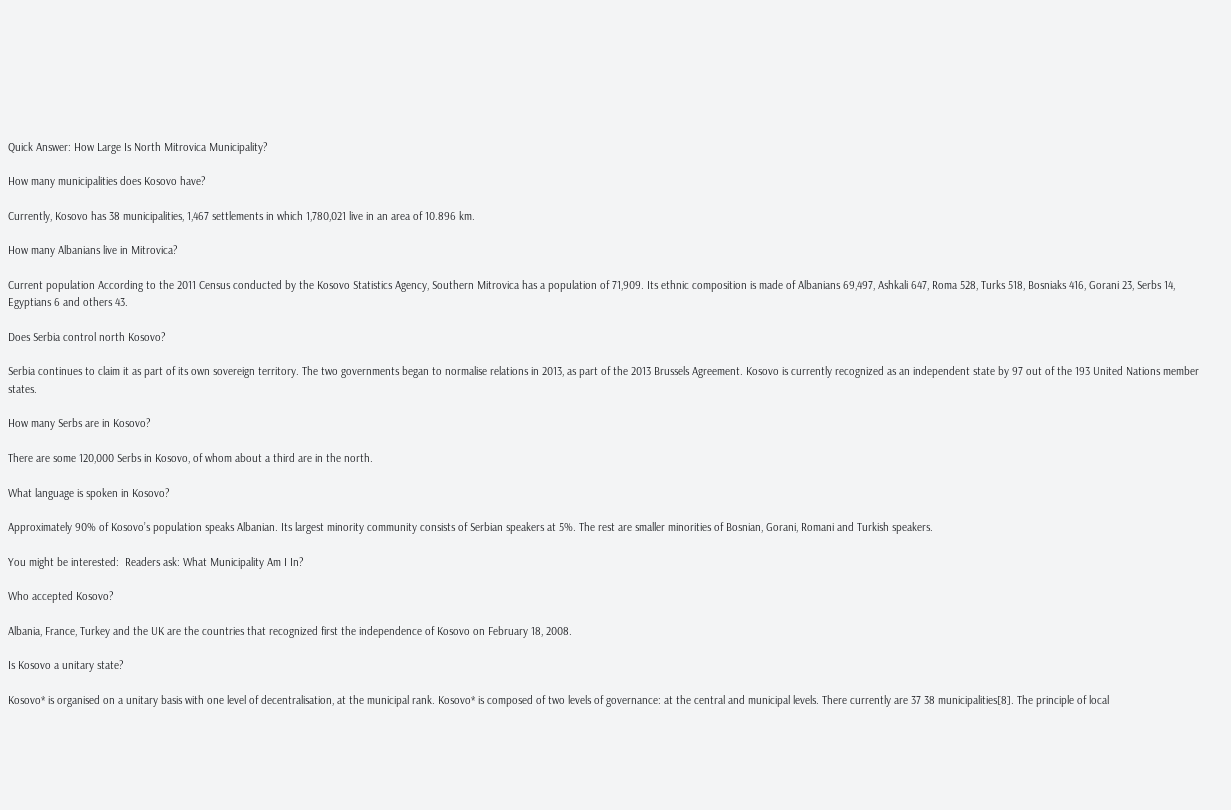Quick Answer: How Large Is North Mitrovica Municipality?

How many municipalities does Kosovo have?

Currently, Kosovo has 38 municipalities, 1,467 settlements in which 1,780,021 live in an area of 10.896 km.

How many Albanians live in Mitrovica?

Current population According to the 2011 Census conducted by the Kosovo Statistics Agency, Southern Mitrovica has a population of 71,909. Its ethnic composition is made of Albanians 69,497, Ashkali 647, Roma 528, Turks 518, Bosniaks 416, Gorani 23, Serbs 14, Egyptians 6 and others 43.

Does Serbia control north Kosovo?

Serbia continues to claim it as part of its own sovereign territory. The two governments began to normalise relations in 2013, as part of the 2013 Brussels Agreement. Kosovo is currently recognized as an independent state by 97 out of the 193 United Nations member states.

How many Serbs are in Kosovo?

There are some 120,000 Serbs in Kosovo, of whom about a third are in the north.

What language is spoken in Kosovo?

Approximately 90% of Kosovo’s population speaks Albanian. Its largest minority community consists of Serbian speakers at 5%. The rest are smaller minorities of Bosnian, Gorani, Romani and Turkish speakers.

You might be interested:  Readers ask: What Municipality Am I In?

Who accepted Kosovo?

Albania, France, Turkey and the UK are the countries that recognized first the independence of Kosovo on February 18, 2008.

Is Kosovo a unitary state?

Kosovo* is organised on a unitary basis with one level of decentralisation, at the municipal rank. Kosovo* is composed of two levels of governance: at the central and municipal levels. There currently are 37 38 municipalities[8]. The principle of local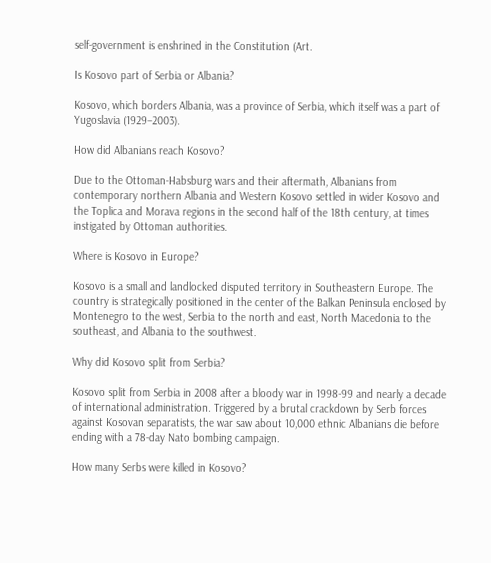self-government is enshrined in the Constitution (Art.

Is Kosovo part of Serbia or Albania?

Kosovo, which borders Albania, was a province of Serbia, which itself was a part of Yugoslavia (1929–2003).

How did Albanians reach Kosovo?

Due to the Ottoman-Habsburg wars and their aftermath, Albanians from contemporary northern Albania and Western Kosovo settled in wider Kosovo and the Toplica and Morava regions in the second half of the 18th century, at times instigated by Ottoman authorities.

Where is Kosovo in Europe?

Kosovo is a small and landlocked disputed territory in Southeastern Europe. The country is strategically positioned in the center of the Balkan Peninsula enclosed by Montenegro to the west, Serbia to the north and east, North Macedonia to the southeast, and Albania to the southwest.

Why did Kosovo split from Serbia?

Kosovo split from Serbia in 2008 after a bloody war in 1998-99 and nearly a decade of international administration. Triggered by a brutal crackdown by Serb forces against Kosovan separatists, the war saw about 10,000 ethnic Albanians die before ending with a 78-day Nato bombing campaign.

How many Serbs were killed in Kosovo?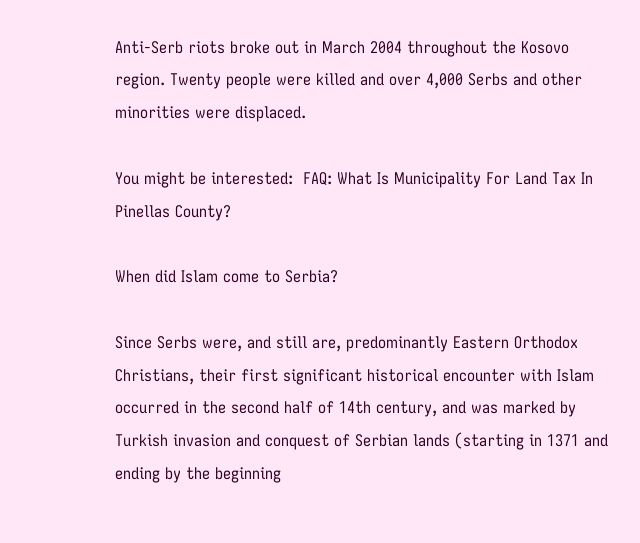Anti-Serb riots broke out in March 2004 throughout the Kosovo region. Twenty people were killed and over 4,000 Serbs and other minorities were displaced.

You might be interested:  FAQ: What Is Municipality For Land Tax In Pinellas County?

When did Islam come to Serbia?

Since Serbs were, and still are, predominantly Eastern Orthodox Christians, their first significant historical encounter with Islam occurred in the second half of 14th century, and was marked by Turkish invasion and conquest of Serbian lands (starting in 1371 and ending by the beginning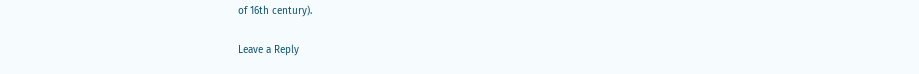of 16th century).

Leave a Reply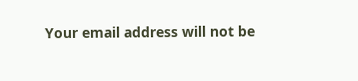Your email address will not be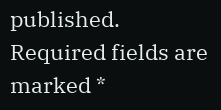published. Required fields are marked *